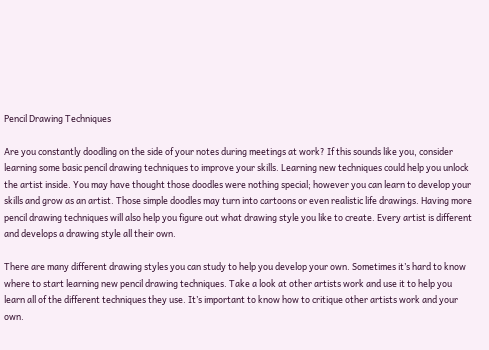Pencil Drawing Techniques

Are you constantly doodling on the side of your notes during meetings at work? If this sounds like you, consider learning some basic pencil drawing techniques to improve your skills. Learning new techniques could help you unlock the artist inside. You may have thought those doodles were nothing special; however you can learn to develop your skills and grow as an artist. Those simple doodles may turn into cartoons or even realistic life drawings. Having more pencil drawing techniques will also help you figure out what drawing style you like to create. Every artist is different and develops a drawing style all their own.

There are many different drawing styles you can study to help you develop your own. Sometimes it’s hard to know where to start learning new pencil drawing techniques. Take a look at other artists work and use it to help you learn all of the different techniques they use. It’s important to know how to critique other artists work and your own.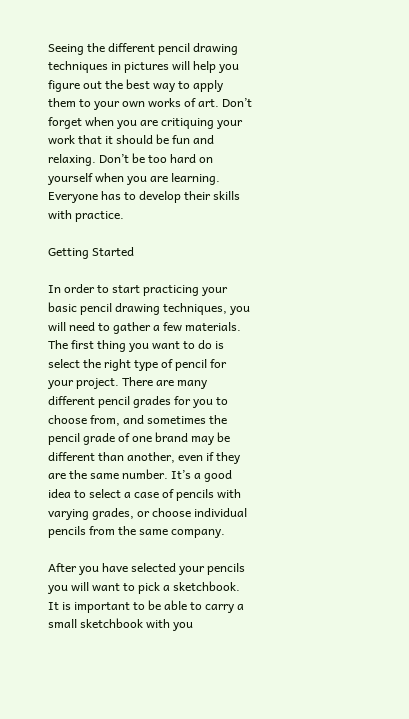Seeing the different pencil drawing techniques in pictures will help you figure out the best way to apply them to your own works of art. Don’t forget when you are critiquing your work that it should be fun and relaxing. Don’t be too hard on yourself when you are learning. Everyone has to develop their skills with practice.

Getting Started

In order to start practicing your basic pencil drawing techniques, you will need to gather a few materials. The first thing you want to do is select the right type of pencil for your project. There are many different pencil grades for you to choose from, and sometimes the pencil grade of one brand may be different than another, even if they are the same number. It’s a good idea to select a case of pencils with varying grades, or choose individual pencils from the same company.

After you have selected your pencils you will want to pick a sketchbook. It is important to be able to carry a small sketchbook with you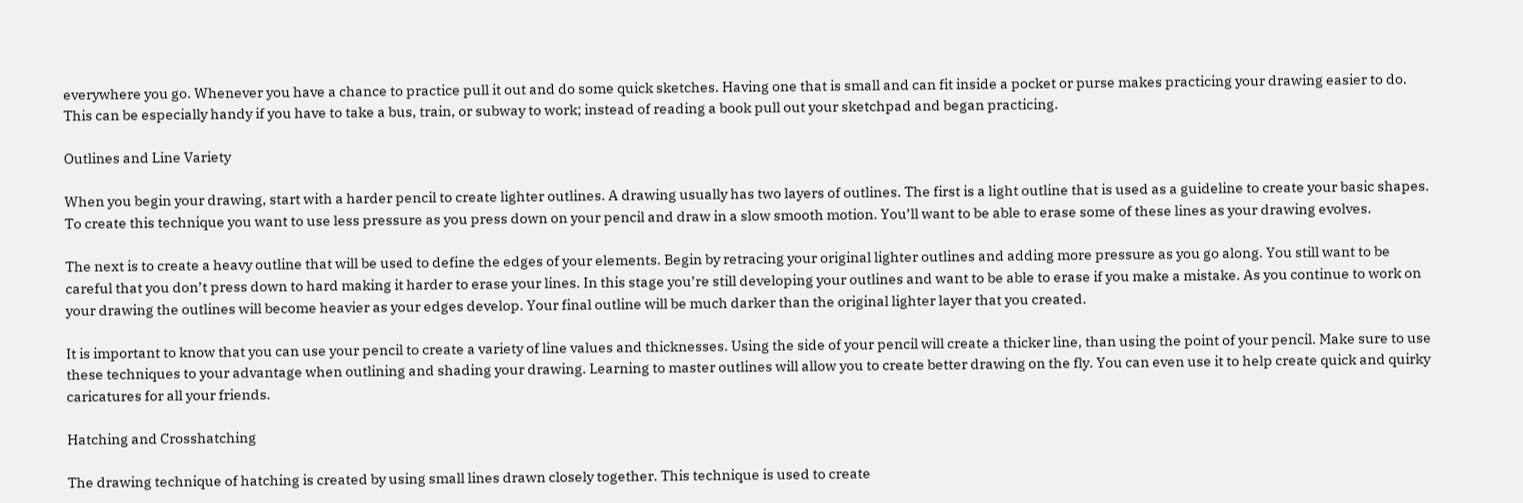everywhere you go. Whenever you have a chance to practice pull it out and do some quick sketches. Having one that is small and can fit inside a pocket or purse makes practicing your drawing easier to do. This can be especially handy if you have to take a bus, train, or subway to work; instead of reading a book pull out your sketchpad and began practicing.

Outlines and Line Variety

When you begin your drawing, start with a harder pencil to create lighter outlines. A drawing usually has two layers of outlines. The first is a light outline that is used as a guideline to create your basic shapes. To create this technique you want to use less pressure as you press down on your pencil and draw in a slow smooth motion. You’ll want to be able to erase some of these lines as your drawing evolves.

The next is to create a heavy outline that will be used to define the edges of your elements. Begin by retracing your original lighter outlines and adding more pressure as you go along. You still want to be careful that you don’t press down to hard making it harder to erase your lines. In this stage you’re still developing your outlines and want to be able to erase if you make a mistake. As you continue to work on your drawing the outlines will become heavier as your edges develop. Your final outline will be much darker than the original lighter layer that you created.

It is important to know that you can use your pencil to create a variety of line values and thicknesses. Using the side of your pencil will create a thicker line, than using the point of your pencil. Make sure to use these techniques to your advantage when outlining and shading your drawing. Learning to master outlines will allow you to create better drawing on the fly. You can even use it to help create quick and quirky caricatures for all your friends.

Hatching and Crosshatching

The drawing technique of hatching is created by using small lines drawn closely together. This technique is used to create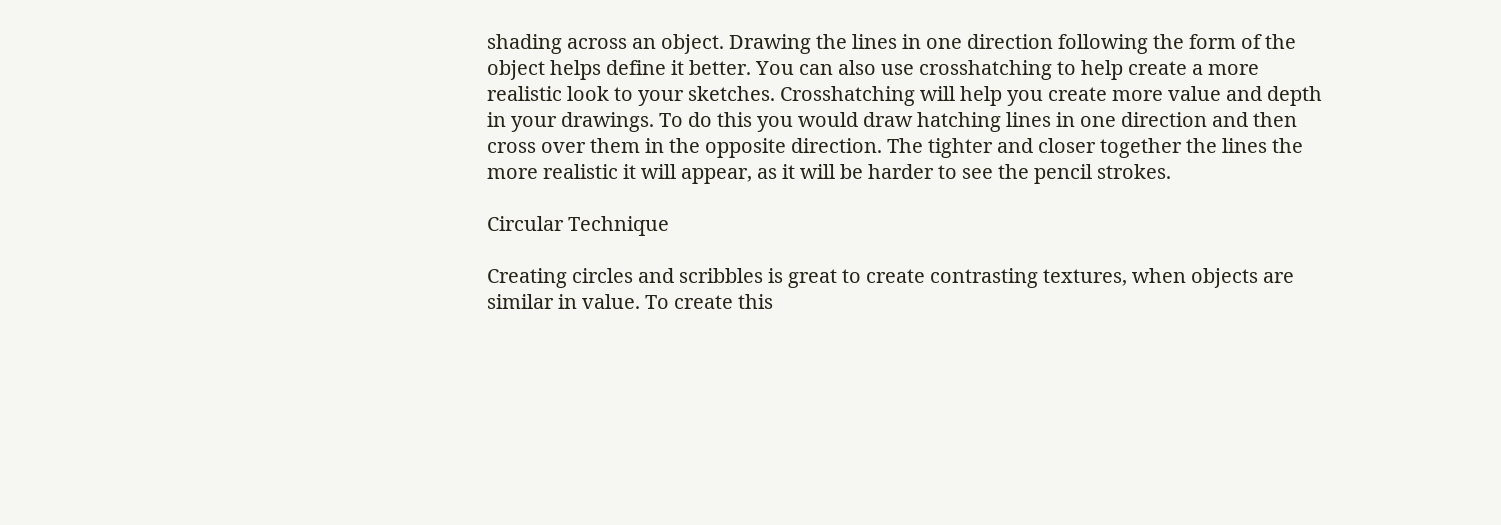shading across an object. Drawing the lines in one direction following the form of the object helps define it better. You can also use crosshatching to help create a more realistic look to your sketches. Crosshatching will help you create more value and depth in your drawings. To do this you would draw hatching lines in one direction and then cross over them in the opposite direction. The tighter and closer together the lines the more realistic it will appear, as it will be harder to see the pencil strokes.

Circular Technique

Creating circles and scribbles is great to create contrasting textures, when objects are similar in value. To create this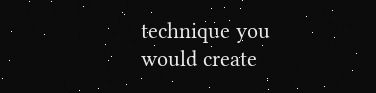technique you would create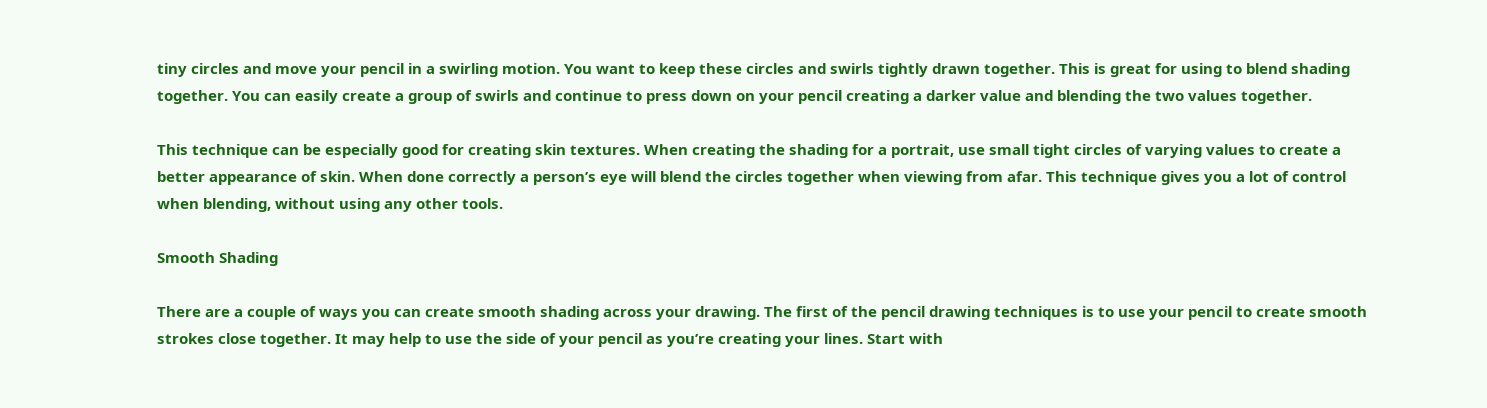tiny circles and move your pencil in a swirling motion. You want to keep these circles and swirls tightly drawn together. This is great for using to blend shading together. You can easily create a group of swirls and continue to press down on your pencil creating a darker value and blending the two values together.

This technique can be especially good for creating skin textures. When creating the shading for a portrait, use small tight circles of varying values to create a better appearance of skin. When done correctly a person’s eye will blend the circles together when viewing from afar. This technique gives you a lot of control when blending, without using any other tools.

Smooth Shading

There are a couple of ways you can create smooth shading across your drawing. The first of the pencil drawing techniques is to use your pencil to create smooth strokes close together. It may help to use the side of your pencil as you’re creating your lines. Start with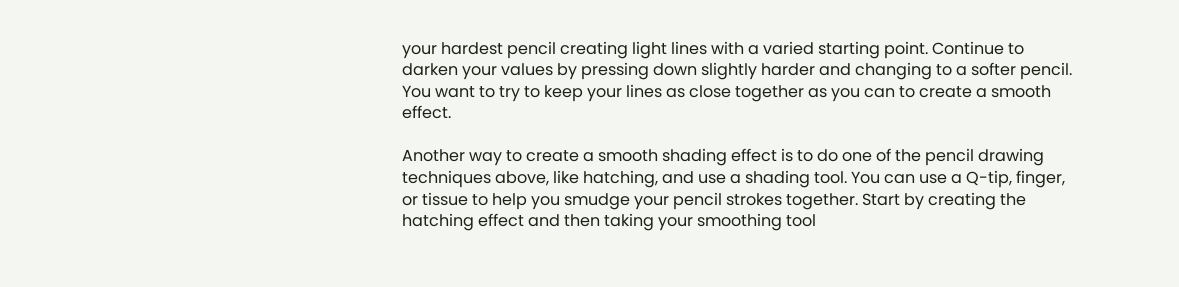your hardest pencil creating light lines with a varied starting point. Continue to darken your values by pressing down slightly harder and changing to a softer pencil. You want to try to keep your lines as close together as you can to create a smooth effect.

Another way to create a smooth shading effect is to do one of the pencil drawing techniques above, like hatching, and use a shading tool. You can use a Q-tip, finger, or tissue to help you smudge your pencil strokes together. Start by creating the hatching effect and then taking your smoothing tool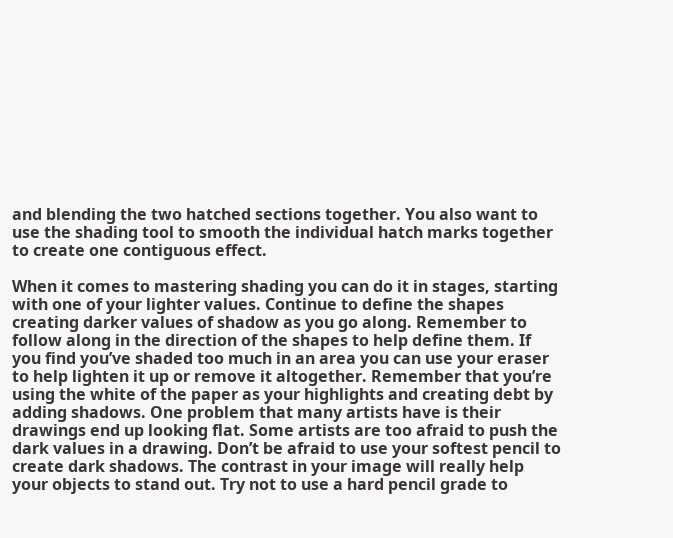and blending the two hatched sections together. You also want to use the shading tool to smooth the individual hatch marks together to create one contiguous effect.

When it comes to mastering shading you can do it in stages, starting with one of your lighter values. Continue to define the shapes creating darker values of shadow as you go along. Remember to follow along in the direction of the shapes to help define them. If you find you’ve shaded too much in an area you can use your eraser to help lighten it up or remove it altogether. Remember that you’re using the white of the paper as your highlights and creating debt by adding shadows. One problem that many artists have is their drawings end up looking flat. Some artists are too afraid to push the dark values in a drawing. Don’t be afraid to use your softest pencil to create dark shadows. The contrast in your image will really help your objects to stand out. Try not to use a hard pencil grade to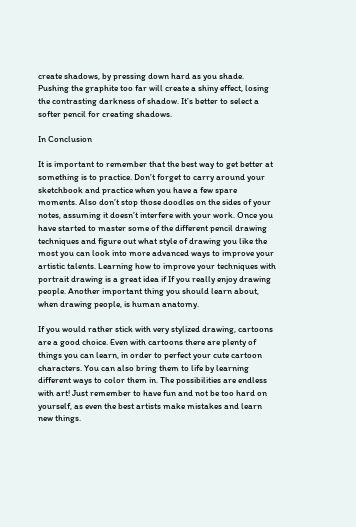create shadows, by pressing down hard as you shade. Pushing the graphite too far will create a shiny effect, losing the contrasting darkness of shadow. It’s better to select a softer pencil for creating shadows.

In Conclusion

It is important to remember that the best way to get better at something is to practice. Don’t forget to carry around your sketchbook and practice when you have a few spare moments. Also don’t stop those doodles on the sides of your notes, assuming it doesn’t interfere with your work. Once you have started to master some of the different pencil drawing techniques and figure out what style of drawing you like the most you can look into more advanced ways to improve your artistic talents. Learning how to improve your techniques with portrait drawing is a great idea if If you really enjoy drawing people. Another important thing you should learn about, when drawing people, is human anatomy.

If you would rather stick with very stylized drawing, cartoons are a good choice. Even with cartoons there are plenty of things you can learn, in order to perfect your cute cartoon characters. You can also bring them to life by learning different ways to color them in. The possibilities are endless with art! Just remember to have fun and not be too hard on yourself, as even the best artists make mistakes and learn new things.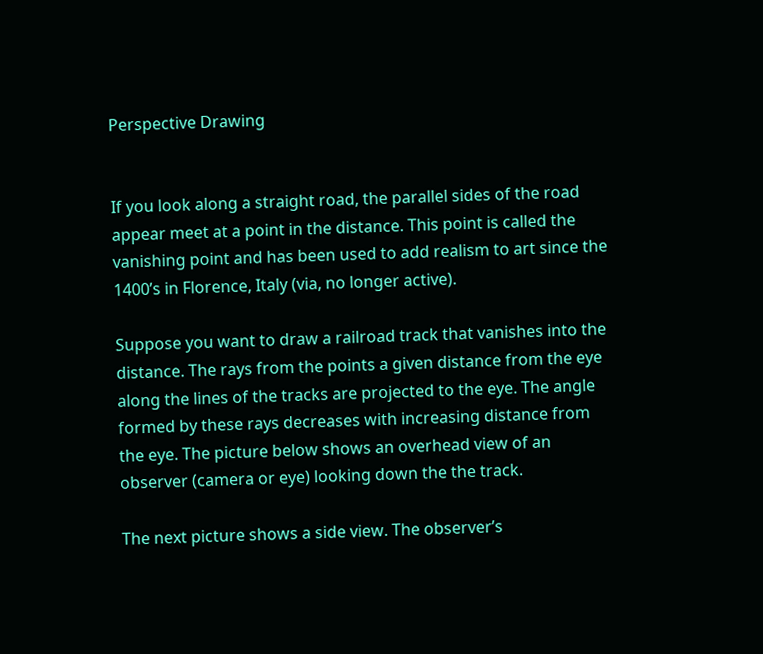Perspective Drawing


If you look along a straight road, the parallel sides of the road appear meet at a point in the distance. This point is called the vanishing point and has been used to add realism to art since the 1400’s in Florence, Italy (via, no longer active).

Suppose you want to draw a railroad track that vanishes into the distance. The rays from the points a given distance from the eye along the lines of the tracks are projected to the eye. The angle formed by these rays decreases with increasing distance from the eye. The picture below shows an overhead view of an observer (camera or eye) looking down the the track.

The next picture shows a side view. The observer’s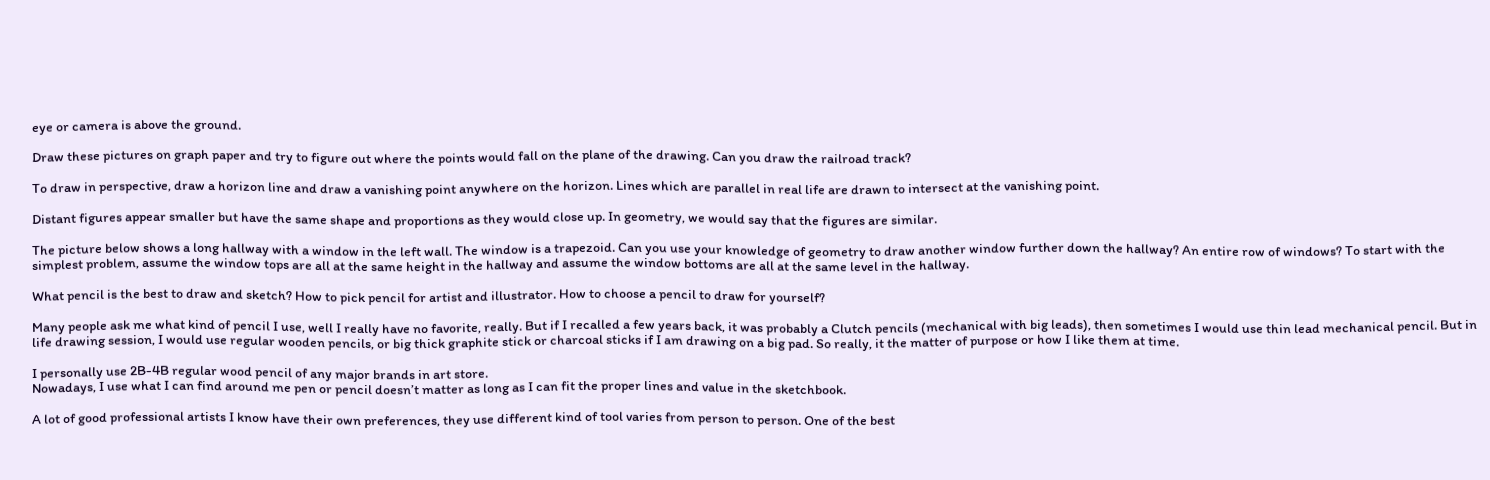eye or camera is above the ground.

Draw these pictures on graph paper and try to figure out where the points would fall on the plane of the drawing. Can you draw the railroad track?

To draw in perspective, draw a horizon line and draw a vanishing point anywhere on the horizon. Lines which are parallel in real life are drawn to intersect at the vanishing point.

Distant figures appear smaller but have the same shape and proportions as they would close up. In geometry, we would say that the figures are similar.

The picture below shows a long hallway with a window in the left wall. The window is a trapezoid. Can you use your knowledge of geometry to draw another window further down the hallway? An entire row of windows? To start with the simplest problem, assume the window tops are all at the same height in the hallway and assume the window bottoms are all at the same level in the hallway.

What pencil is the best to draw and sketch? How to pick pencil for artist and illustrator. How to choose a pencil to draw for yourself?

Many people ask me what kind of pencil I use, well I really have no favorite, really. But if I recalled a few years back, it was probably a Clutch pencils (mechanical with big leads), then sometimes I would use thin lead mechanical pencil. But in life drawing session, I would use regular wooden pencils, or big thick graphite stick or charcoal sticks if I am drawing on a big pad. So really, it the matter of purpose or how I like them at time.

I personally use 2B-4B regular wood pencil of any major brands in art store.
Nowadays, I use what I can find around me pen or pencil doesn’t matter as long as I can fit the proper lines and value in the sketchbook.

A lot of good professional artists I know have their own preferences, they use different kind of tool varies from person to person. One of the best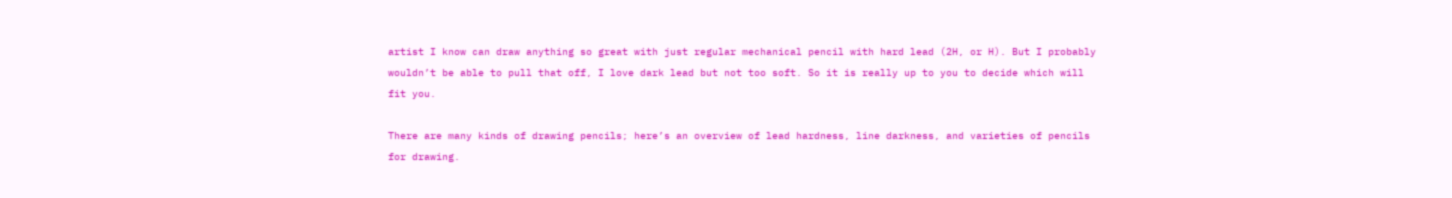artist I know can draw anything so great with just regular mechanical pencil with hard lead (2H, or H). But I probably wouldn’t be able to pull that off, I love dark lead but not too soft. So it is really up to you to decide which will fit you.

There are many kinds of drawing pencils; here’s an overview of lead hardness, line darkness, and varieties of pencils for drawing.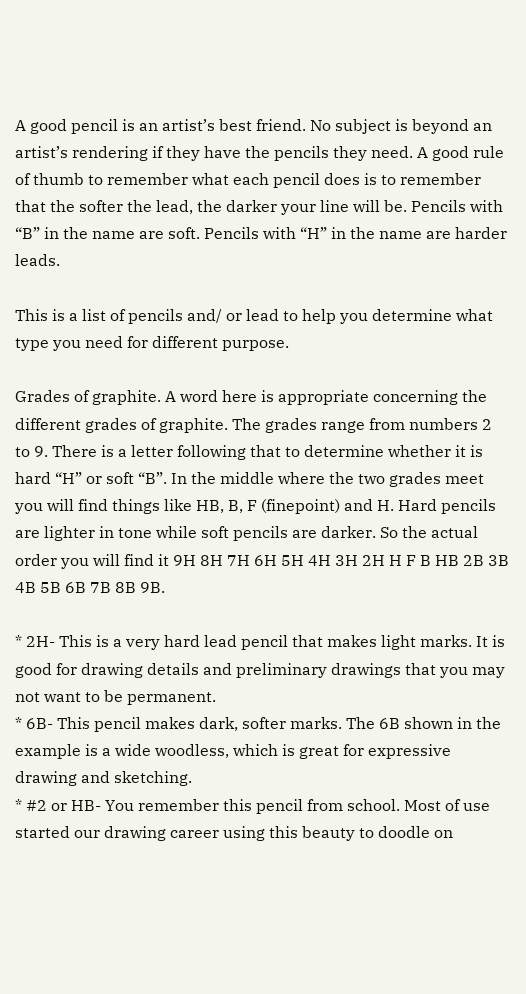A good pencil is an artist’s best friend. No subject is beyond an artist’s rendering if they have the pencils they need. A good rule of thumb to remember what each pencil does is to remember that the softer the lead, the darker your line will be. Pencils with “B” in the name are soft. Pencils with “H” in the name are harder leads.

This is a list of pencils and/ or lead to help you determine what type you need for different purpose.

Grades of graphite. A word here is appropriate concerning the different grades of graphite. The grades range from numbers 2 to 9. There is a letter following that to determine whether it is hard “H” or soft “B”. In the middle where the two grades meet you will find things like HB, B, F (finepoint) and H. Hard pencils are lighter in tone while soft pencils are darker. So the actual order you will find it 9H 8H 7H 6H 5H 4H 3H 2H H F B HB 2B 3B 4B 5B 6B 7B 8B 9B.

* 2H- This is a very hard lead pencil that makes light marks. It is good for drawing details and preliminary drawings that you may not want to be permanent.
* 6B- This pencil makes dark, softer marks. The 6B shown in the example is a wide woodless, which is great for expressive drawing and sketching.
* #2 or HB- You remember this pencil from school. Most of use started our drawing career using this beauty to doodle on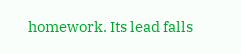homework. Its lead falls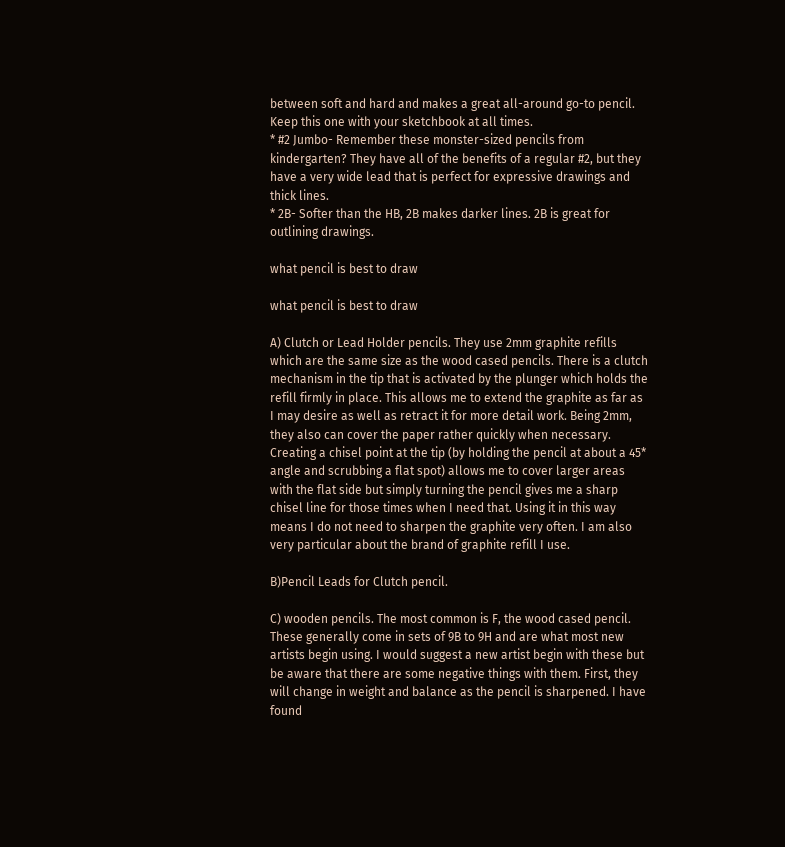between soft and hard and makes a great all-around go-to pencil. Keep this one with your sketchbook at all times.
* #2 Jumbo- Remember these monster-sized pencils from kindergarten? They have all of the benefits of a regular #2, but they have a very wide lead that is perfect for expressive drawings and thick lines.
* 2B- Softer than the HB, 2B makes darker lines. 2B is great for outlining drawings.

what pencil is best to draw

what pencil is best to draw

A) Clutch or Lead Holder pencils. They use 2mm graphite refills which are the same size as the wood cased pencils. There is a clutch mechanism in the tip that is activated by the plunger which holds the refill firmly in place. This allows me to extend the graphite as far as I may desire as well as retract it for more detail work. Being 2mm, they also can cover the paper rather quickly when necessary. Creating a chisel point at the tip (by holding the pencil at about a 45* angle and scrubbing a flat spot) allows me to cover larger areas with the flat side but simply turning the pencil gives me a sharp chisel line for those times when I need that. Using it in this way means I do not need to sharpen the graphite very often. I am also very particular about the brand of graphite refill I use.

B)Pencil Leads for Clutch pencil.

C) wooden pencils. The most common is F, the wood cased pencil. These generally come in sets of 9B to 9H and are what most new artists begin using. I would suggest a new artist begin with these but be aware that there are some negative things with them. First, they will change in weight and balance as the pencil is sharpened. I have found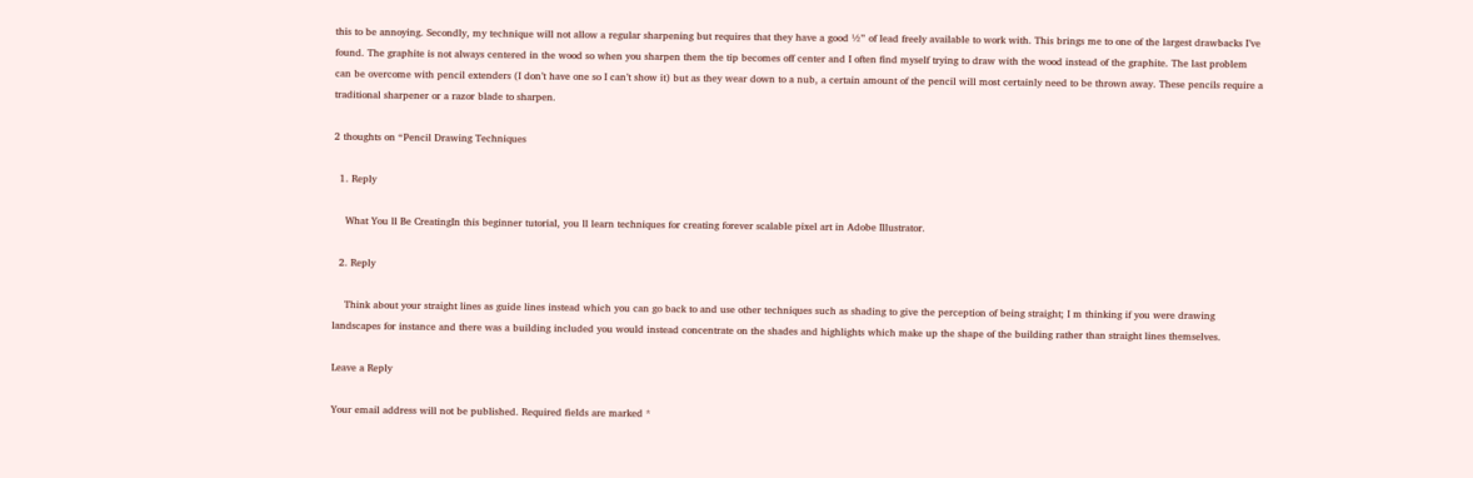this to be annoying. Secondly, my technique will not allow a regular sharpening but requires that they have a good ½” of lead freely available to work with. This brings me to one of the largest drawbacks I’ve found. The graphite is not always centered in the wood so when you sharpen them the tip becomes off center and I often find myself trying to draw with the wood instead of the graphite. The last problem can be overcome with pencil extenders (I don’t have one so I can’t show it) but as they wear down to a nub, a certain amount of the pencil will most certainly need to be thrown away. These pencils require a traditional sharpener or a razor blade to sharpen.

2 thoughts on “Pencil Drawing Techniques

  1. Reply

    What You ll Be CreatingIn this beginner tutorial, you ll learn techniques for creating forever scalable pixel art in Adobe Illustrator.

  2. Reply

    Think about your straight lines as guide lines instead which you can go back to and use other techniques such as shading to give the perception of being straight; I m thinking if you were drawing landscapes for instance and there was a building included you would instead concentrate on the shades and highlights which make up the shape of the building rather than straight lines themselves.

Leave a Reply

Your email address will not be published. Required fields are marked *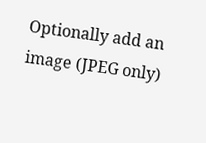Optionally add an image (JPEG only)